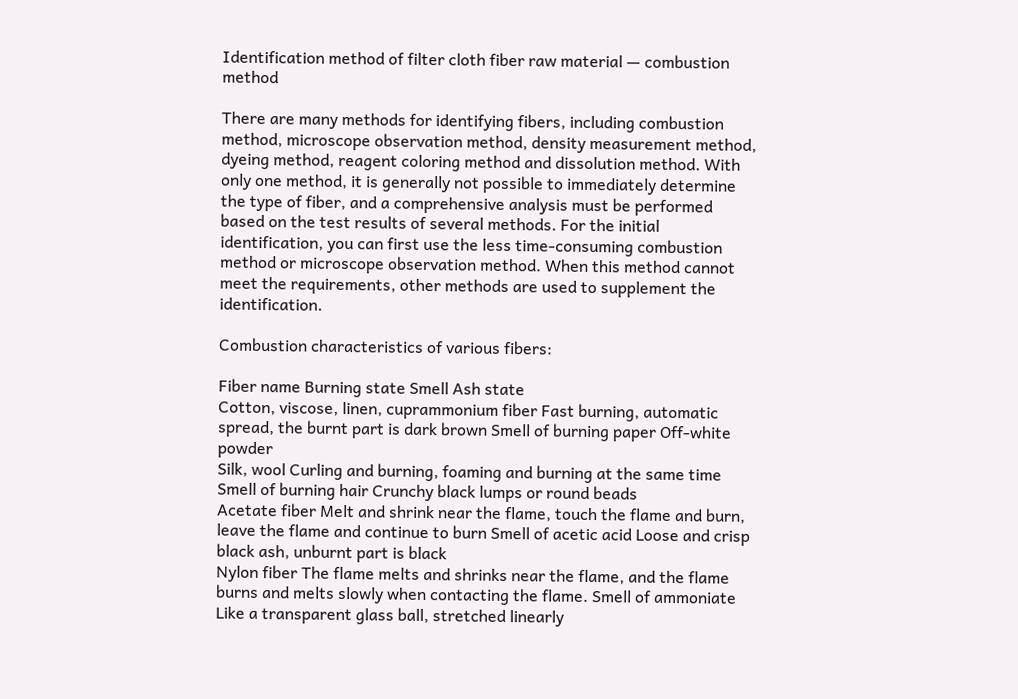Identification method of filter cloth fiber raw material — combustion method

There are many methods for identifying fibers, including combustion method, microscope observation method, density measurement method, dyeing method, reagent coloring method and dissolution method. With only one method, it is generally not possible to immediately determine the type of fiber, and a comprehensive analysis must be performed based on the test results of several methods. For the initial identification, you can first use the less time-consuming combustion method or microscope observation method. When this method cannot meet the requirements, other methods are used to supplement the identification.

Combustion characteristics of various fibers:

Fiber name Burning state Smell Ash state
Cotton, viscose, linen, cuprammonium fiber Fast burning, automatic spread, the burnt part is dark brown Smell of burning paper Off-white powder
Silk, wool Curling and burning, foaming and burning at the same time Smell of burning hair Crunchy black lumps or round beads
Acetate fiber Melt and shrink near the flame, touch the flame and burn, leave the flame and continue to burn Smell of acetic acid Loose and crisp black ash, unburnt part is black
Nylon fiber The flame melts and shrinks near the flame, and the flame burns and melts slowly when contacting the flame. Smell of ammoniate Like a transparent glass ball, stretched linearly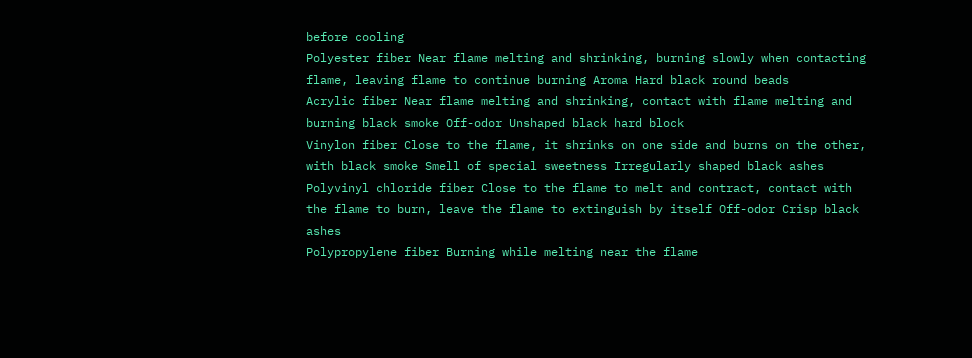before cooling
Polyester fiber Near flame melting and shrinking, burning slowly when contacting flame, leaving flame to continue burning Aroma Hard black round beads
Acrylic fiber Near flame melting and shrinking, contact with flame melting and burning black smoke Off-odor Unshaped black hard block
Vinylon fiber Close to the flame, it shrinks on one side and burns on the other, with black smoke Smell of special sweetness Irregularly shaped black ashes
Polyvinyl chloride fiber Close to the flame to melt and contract, contact with the flame to burn, leave the flame to extinguish by itself Off-odor Crisp black ashes
Polypropylene fiber Burning while melting near the flame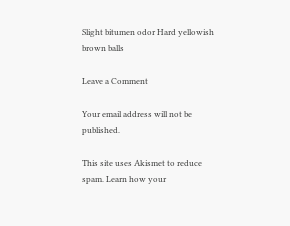Slight bitumen odor Hard yellowish brown balls

Leave a Comment

Your email address will not be published.

This site uses Akismet to reduce spam. Learn how your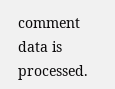comment data is processed.